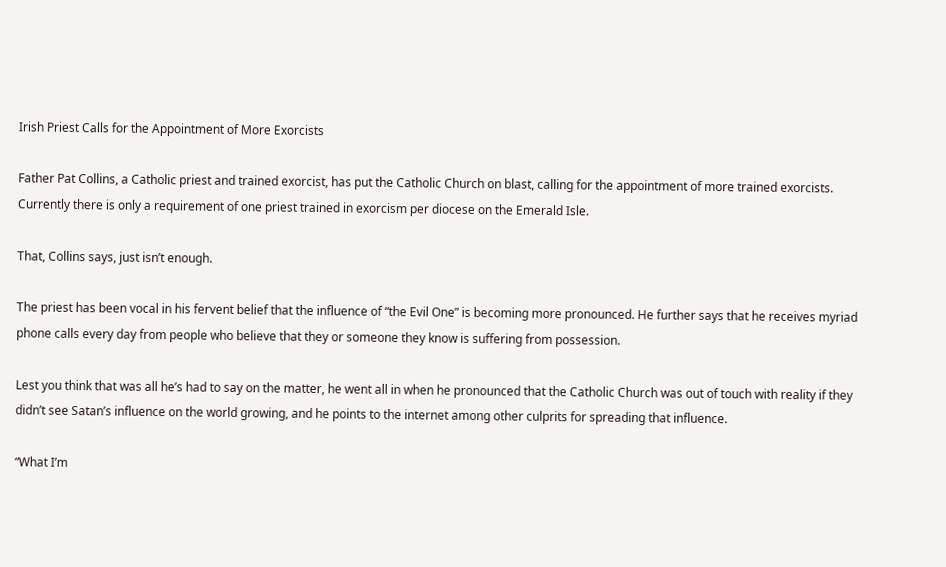Irish Priest Calls for the Appointment of More Exorcists

Father Pat Collins, a Catholic priest and trained exorcist, has put the Catholic Church on blast, calling for the appointment of more trained exorcists. Currently there is only a requirement of one priest trained in exorcism per diocese on the Emerald Isle.

That, Collins says, just isn’t enough.

The priest has been vocal in his fervent belief that the influence of “the Evil One” is becoming more pronounced. He further says that he receives myriad phone calls every day from people who believe that they or someone they know is suffering from possession.

Lest you think that was all he’s had to say on the matter, he went all in when he pronounced that the Catholic Church was out of touch with reality if they didn’t see Satan’s influence on the world growing, and he points to the internet among other culprits for spreading that influence.

“What I’m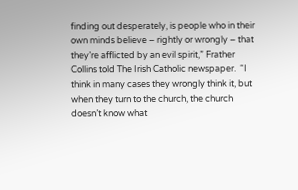finding out desperately, is people who in their own minds believe – rightly or wrongly – that they’re afflicted by an evil spirit,” Frather Collins told The Irish Catholic newspaper.  “I think in many cases they wrongly think it, but when they turn to the church, the church doesn’t know what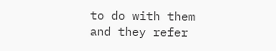to do with them and they refer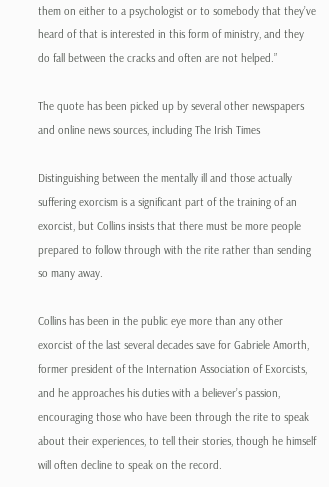them on either to a psychologist or to somebody that they’ve heard of that is interested in this form of ministry, and they do fall between the cracks and often are not helped.”

The quote has been picked up by several other newspapers and online news sources, including The Irish Times

Distinguishing between the mentally ill and those actually suffering exorcism is a significant part of the training of an exorcist, but Collins insists that there must be more people prepared to follow through with the rite rather than sending so many away.

Collins has been in the public eye more than any other exorcist of the last several decades save for Gabriele Amorth, former president of the Internation Association of Exorcists, and he approaches his duties with a believer’s passion, encouraging those who have been through the rite to speak about their experiences, to tell their stories, though he himself will often decline to speak on the record.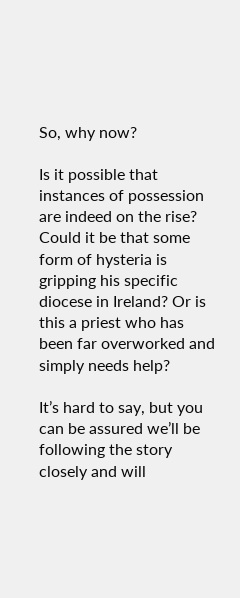So, why now?

Is it possible that instances of possession are indeed on the rise? Could it be that some form of hysteria is gripping his specific diocese in Ireland? Or is this a priest who has been far overworked and simply needs help?

It’s hard to say, but you can be assured we’ll be following the story closely and will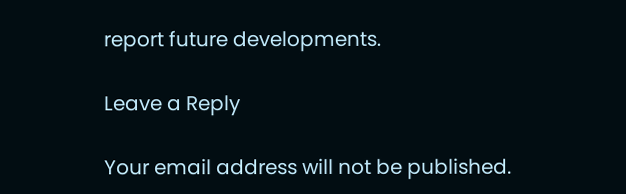report future developments.

Leave a Reply

Your email address will not be published.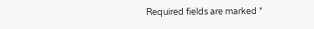Required fields are marked *